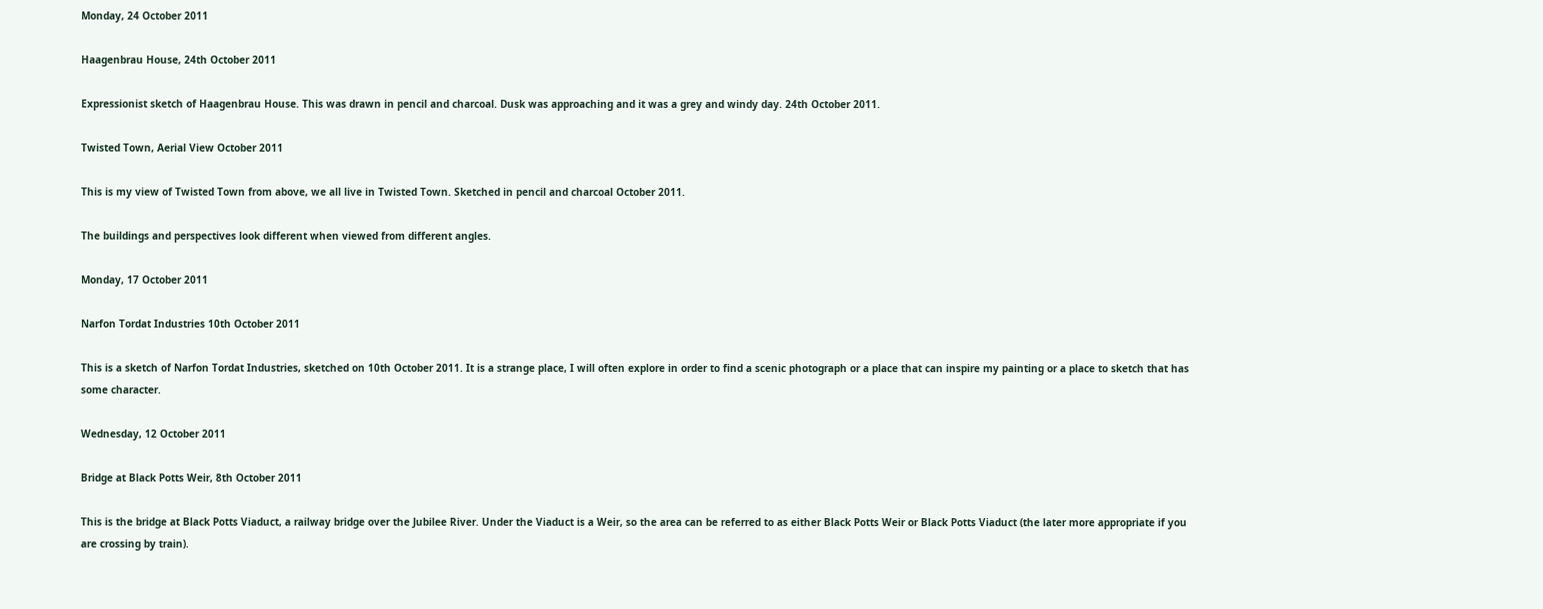Monday, 24 October 2011

Haagenbrau House, 24th October 2011

Expressionist sketch of Haagenbrau House. This was drawn in pencil and charcoal. Dusk was approaching and it was a grey and windy day. 24th October 2011.

Twisted Town, Aerial View October 2011

This is my view of Twisted Town from above, we all live in Twisted Town. Sketched in pencil and charcoal October 2011.

The buildings and perspectives look different when viewed from different angles.

Monday, 17 October 2011

Narfon Tordat Industries 10th October 2011

This is a sketch of Narfon Tordat Industries, sketched on 10th October 2011. It is a strange place, I will often explore in order to find a scenic photograph or a place that can inspire my painting or a place to sketch that has some character.

Wednesday, 12 October 2011

Bridge at Black Potts Weir, 8th October 2011

This is the bridge at Black Potts Viaduct, a railway bridge over the Jubilee River. Under the Viaduct is a Weir, so the area can be referred to as either Black Potts Weir or Black Potts Viaduct (the later more appropriate if you are crossing by train).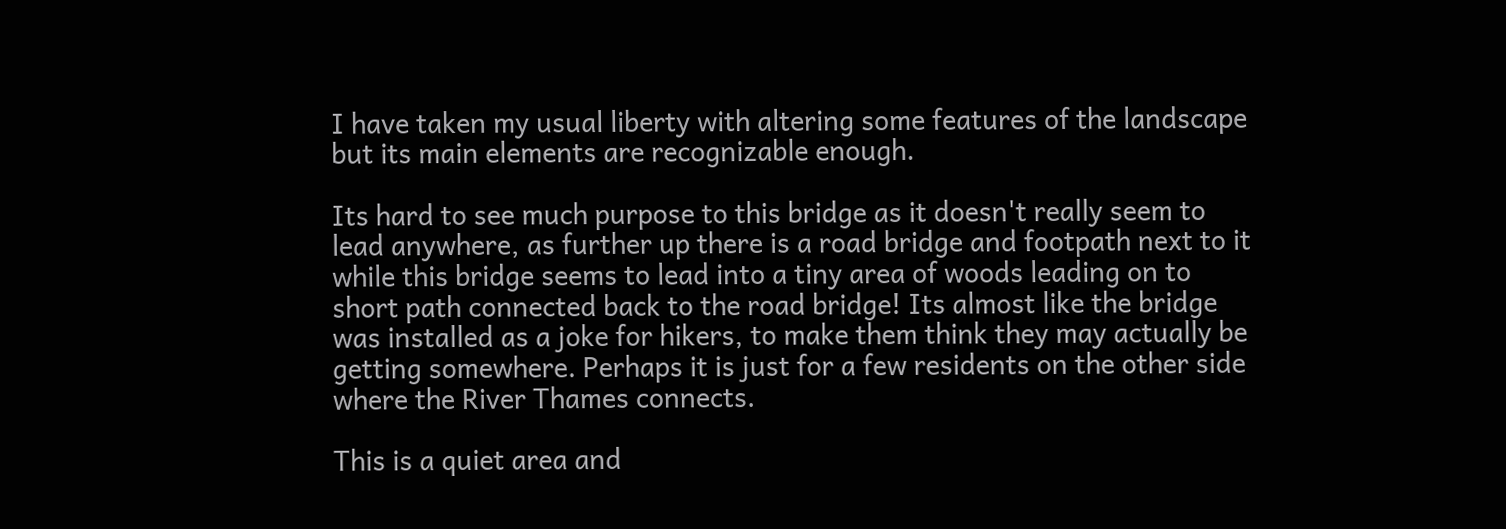I have taken my usual liberty with altering some features of the landscape but its main elements are recognizable enough.

Its hard to see much purpose to this bridge as it doesn't really seem to lead anywhere, as further up there is a road bridge and footpath next to it while this bridge seems to lead into a tiny area of woods leading on to short path connected back to the road bridge! Its almost like the bridge was installed as a joke for hikers, to make them think they may actually be getting somewhere. Perhaps it is just for a few residents on the other side where the River Thames connects.

This is a quiet area and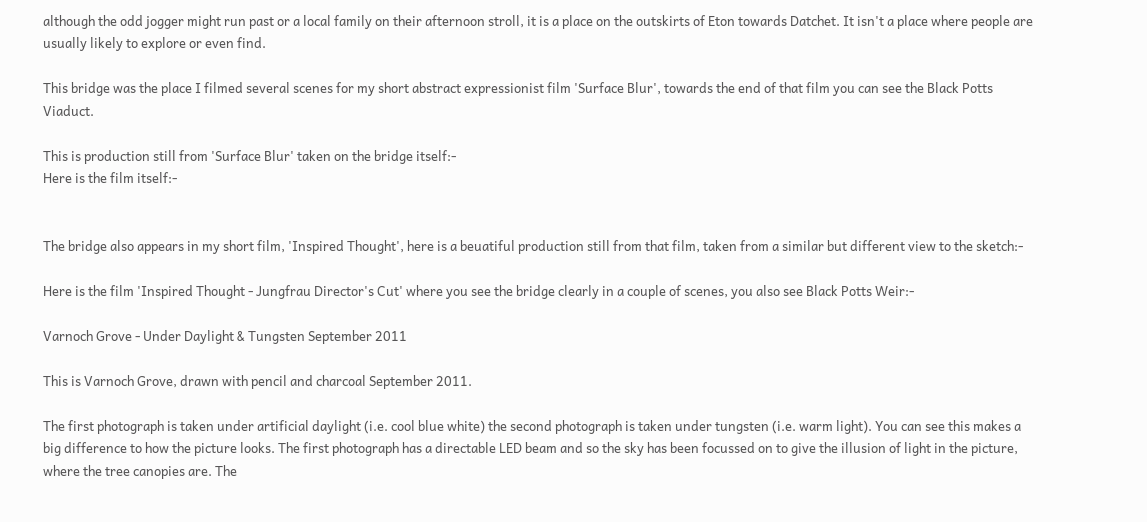although the odd jogger might run past or a local family on their afternoon stroll, it is a place on the outskirts of Eton towards Datchet. It isn't a place where people are usually likely to explore or even find.

This bridge was the place I filmed several scenes for my short abstract expressionist film 'Surface Blur', towards the end of that film you can see the Black Potts Viaduct.

This is production still from 'Surface Blur' taken on the bridge itself:-
Here is the film itself:-


The bridge also appears in my short film, 'Inspired Thought', here is a beuatiful production still from that film, taken from a similar but different view to the sketch:-

Here is the film 'Inspired Thought - Jungfrau Director's Cut' where you see the bridge clearly in a couple of scenes, you also see Black Potts Weir:-

Varnoch Grove - Under Daylight & Tungsten September 2011

This is Varnoch Grove, drawn with pencil and charcoal September 2011.

The first photograph is taken under artificial daylight (i.e. cool blue white) the second photograph is taken under tungsten (i.e. warm light). You can see this makes a big difference to how the picture looks. The first photograph has a directable LED beam and so the sky has been focussed on to give the illusion of light in the picture, where the tree canopies are. The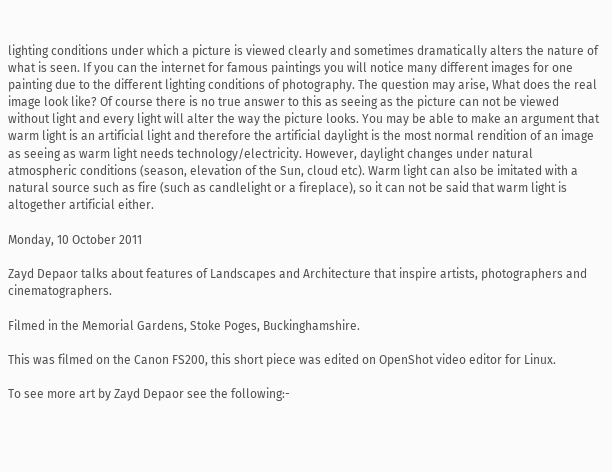lighting conditions under which a picture is viewed clearly and sometimes dramatically alters the nature of what is seen. If you can the internet for famous paintings you will notice many different images for one painting due to the different lighting conditions of photography. The question may arise, What does the real image look like? Of course there is no true answer to this as seeing as the picture can not be viewed without light and every light will alter the way the picture looks. You may be able to make an argument that warm light is an artificial light and therefore the artificial daylight is the most normal rendition of an image as seeing as warm light needs technology/electricity. However, daylight changes under natural atmospheric conditions (season, elevation of the Sun, cloud etc). Warm light can also be imitated with a natural source such as fire (such as candlelight or a fireplace), so it can not be said that warm light is altogether artificial either.

Monday, 10 October 2011

Zayd Depaor talks about features of Landscapes and Architecture that inspire artists, photographers and cinematographers.

Filmed in the Memorial Gardens, Stoke Poges, Buckinghamshire.

This was filmed on the Canon FS200, this short piece was edited on OpenShot video editor for Linux.

To see more art by Zayd Depaor see the following:-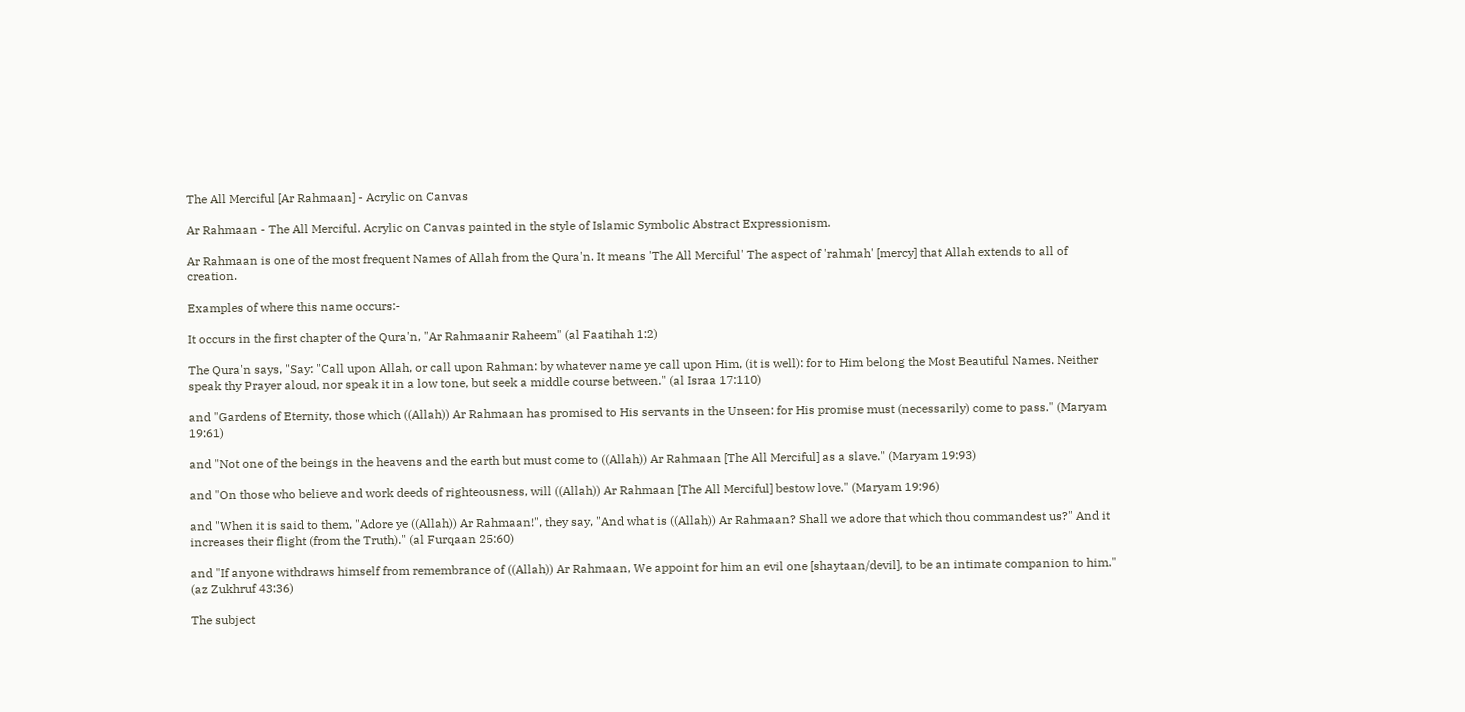The All Merciful [Ar Rahmaan] - Acrylic on Canvas

Ar Rahmaan - The All Merciful. Acrylic on Canvas painted in the style of Islamic Symbolic Abstract Expressionism.

Ar Rahmaan is one of the most frequent Names of Allah from the Qura'n. It means 'The All Merciful' The aspect of 'rahmah' [mercy] that Allah extends to all of creation.

Examples of where this name occurs:-

It occurs in the first chapter of the Qura'n, "Ar Rahmaanir Raheem" (al Faatihah 1:2)

The Qura'n says, "Say: "Call upon Allah, or call upon Rahman: by whatever name ye call upon Him, (it is well): for to Him belong the Most Beautiful Names. Neither speak thy Prayer aloud, nor speak it in a low tone, but seek a middle course between." (al Israa 17:110)

and "Gardens of Eternity, those which ((Allah)) Ar Rahmaan has promised to His servants in the Unseen: for His promise must (necessarily) come to pass." (Maryam 19:61)

and "Not one of the beings in the heavens and the earth but must come to ((Allah)) Ar Rahmaan [The All Merciful] as a slave." (Maryam 19:93)

and "On those who believe and work deeds of righteousness, will ((Allah)) Ar Rahmaan [The All Merciful] bestow love." (Maryam 19:96)

and "When it is said to them, "Adore ye ((Allah)) Ar Rahmaan!", they say, "And what is ((Allah)) Ar Rahmaan? Shall we adore that which thou commandest us?" And it increases their flight (from the Truth)." (al Furqaan 25:60)

and "If anyone withdraws himself from remembrance of ((Allah)) Ar Rahmaan, We appoint for him an evil one [shaytaan/devil], to be an intimate companion to him." (az Zukhruf 43:36)

The subject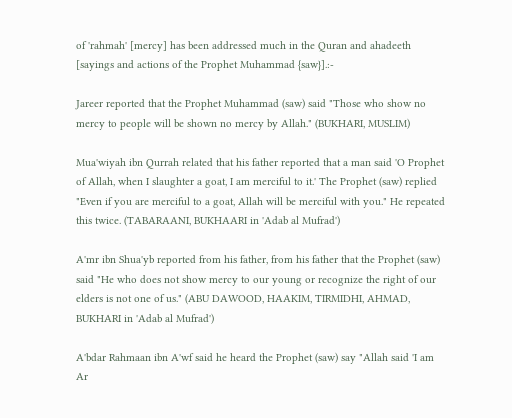of 'rahmah' [mercy] has been addressed much in the Quran and ahadeeth [sayings and actions of the Prophet Muhammad {saw}].:-

Jareer reported that the Prophet Muhammad (saw) said "Those who show no mercy to people will be shown no mercy by Allah." (BUKHARI, MUSLIM)

Mua'wiyah ibn Qurrah related that his father reported that a man said 'O Prophet of Allah, when I slaughter a goat, I am merciful to it.' The Prophet (saw) replied "Even if you are merciful to a goat, Allah will be merciful with you." He repeated this twice. (TABARAANI, BUKHAARI in 'Adab al Mufrad')

A'mr ibn Shua'yb reported from his father, from his father that the Prophet (saw) said "He who does not show mercy to our young or recognize the right of our elders is not one of us." (ABU DAWOOD, HAAKIM, TIRMIDHI, AHMAD, BUKHARI in 'Adab al Mufrad')

A'bdar Rahmaan ibn A'wf said he heard the Prophet (saw) say "Allah said 'I am Ar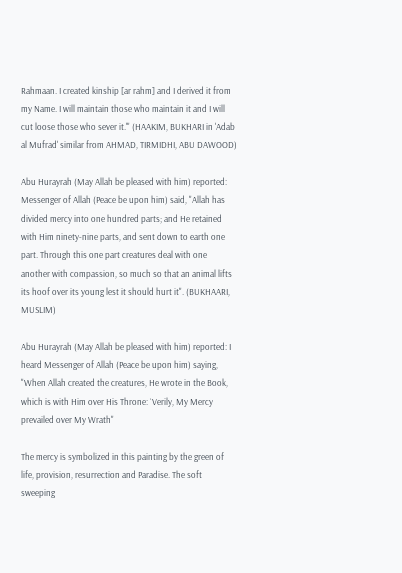Rahmaan. I created kinship [ar rahm] and I derived it from my Name. I will maintain those who maintain it and I will cut loose those who sever it.'" (HAAKIM, BUKHARI in 'Adab al Mufrad' similar from AHMAD, TIRMIDHI, ABU DAWOOD)

Abu Hurayrah (May Allah be pleased with him) reported: Messenger of Allah (Peace be upon him) said, "Allah has divided mercy into one hundred parts; and He retained with Him ninety-nine parts, and sent down to earth one part. Through this one part creatures deal with one another with compassion, so much so that an animal lifts its hoof over its young lest it should hurt it". (BUKHAARI, MUSLIM)

Abu Hurayrah (May Allah be pleased with him) reported: I heard Messenger of Allah (Peace be upon him) saying, "When Allah created the creatures, He wrote in the Book, which is with Him over His Throne: `Verily, My Mercy prevailed over My Wrath"

The mercy is symbolized in this painting by the green of life, provision, resurrection and Paradise. The soft sweeping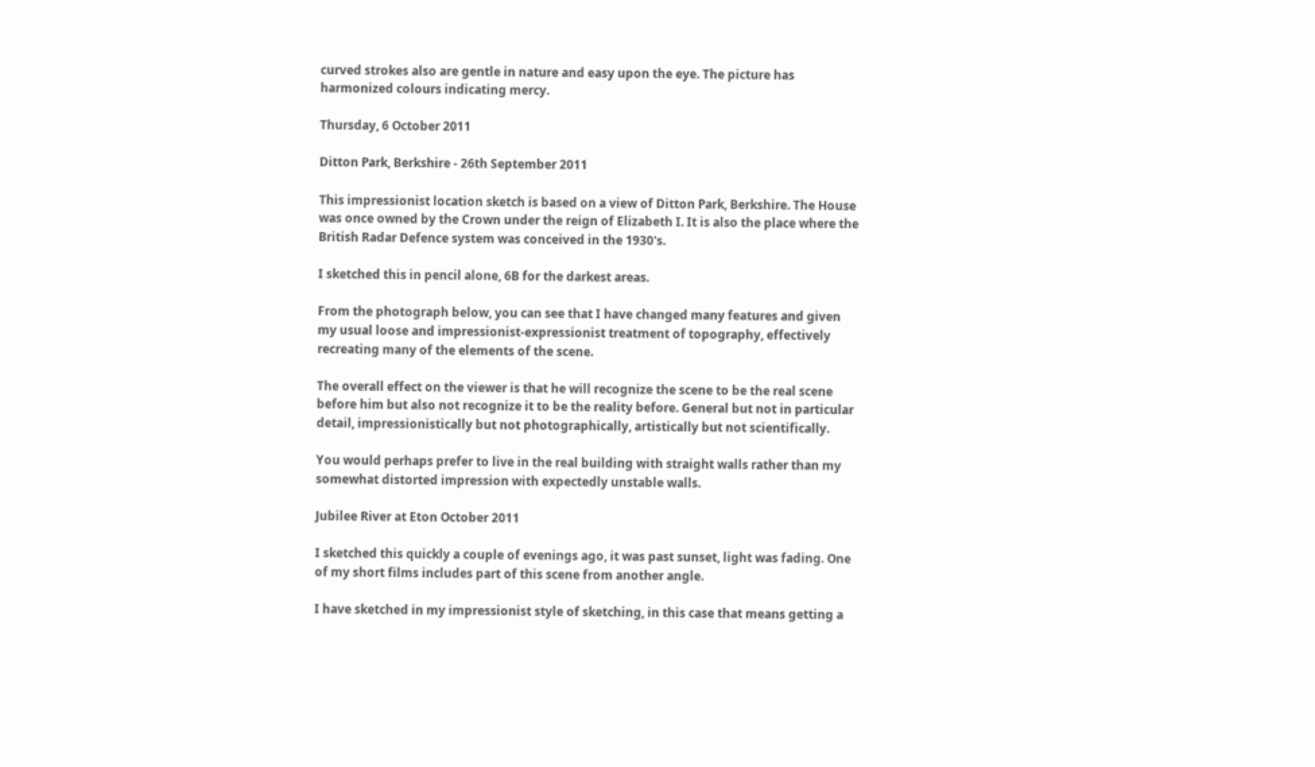curved strokes also are gentle in nature and easy upon the eye. The picture has harmonized colours indicating mercy.

Thursday, 6 October 2011

Ditton Park, Berkshire - 26th September 2011

This impressionist location sketch is based on a view of Ditton Park, Berkshire. The House was once owned by the Crown under the reign of Elizabeth I. It is also the place where the British Radar Defence system was conceived in the 1930's.

I sketched this in pencil alone, 6B for the darkest areas.

From the photograph below, you can see that I have changed many features and given my usual loose and impressionist-expressionist treatment of topography, effectively recreating many of the elements of the scene.

The overall effect on the viewer is that he will recognize the scene to be the real scene before him but also not recognize it to be the reality before. General but not in particular detail, impressionistically but not photographically, artistically but not scientifically.

You would perhaps prefer to live in the real building with straight walls rather than my somewhat distorted impression with expectedly unstable walls.

Jubilee River at Eton October 2011

I sketched this quickly a couple of evenings ago, it was past sunset, light was fading. One of my short films includes part of this scene from another angle.

I have sketched in my impressionist style of sketching, in this case that means getting a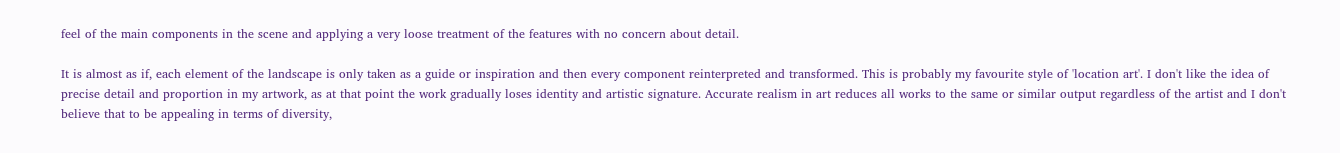feel of the main components in the scene and applying a very loose treatment of the features with no concern about detail.

It is almost as if, each element of the landscape is only taken as a guide or inspiration and then every component reinterpreted and transformed. This is probably my favourite style of 'location art'. I don't like the idea of precise detail and proportion in my artwork, as at that point the work gradually loses identity and artistic signature. Accurate realism in art reduces all works to the same or similar output regardless of the artist and I don't believe that to be appealing in terms of diversity,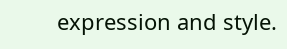expression and style.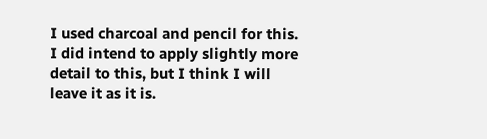I used charcoal and pencil for this. I did intend to apply slightly more detail to this, but I think I will leave it as it is.